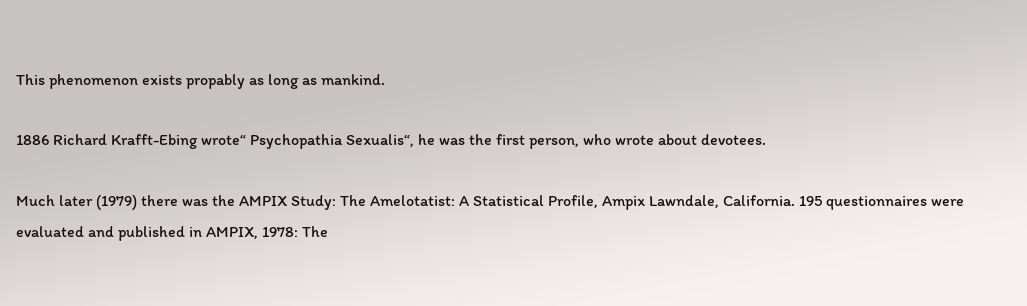This phenomenon exists propably as long as mankind.

1886 Richard Krafft-Ebing wrote“ Psychopathia Sexualis“, he was the first person, who wrote about devotees.

Much later (1979) there was the AMPIX Study: The Amelotatist: A Statistical Profile, Ampix Lawndale, California. 195 questionnaires were evaluated and published in AMPIX, 1978: The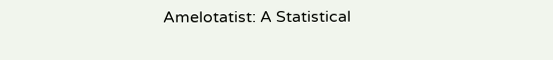Amelotatist: A Statistical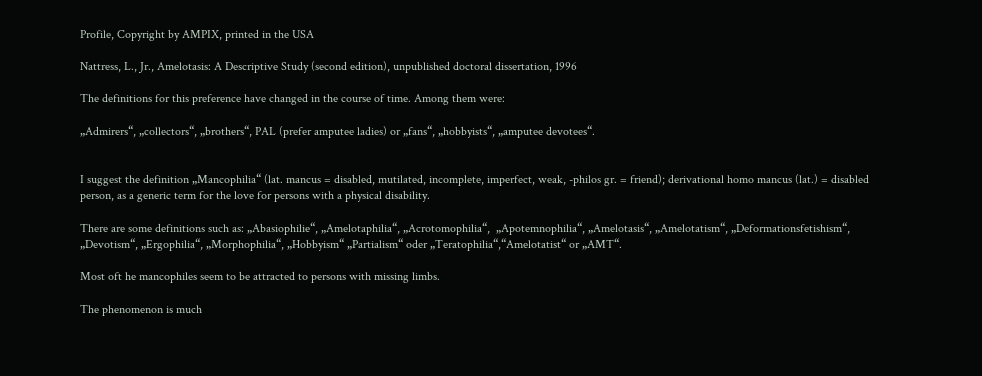Profile, Copyright by AMPIX, printed in the USA

Nattress, L., Jr., Amelotasis: A Descriptive Study (second edition), unpublished doctoral dissertation, 1996

The definitions for this preference have changed in the course of time. Among them were:

„Admirers“, „collectors“, „brothers“, PAL (prefer amputee ladies) or „fans“, „hobbyists“, „amputee devotees“.


I suggest the definition „Mancophilia“ (lat. mancus = disabled, mutilated, incomplete, imperfect, weak, -philos gr. = friend); derivational homo mancus (lat.) = disabled person, as a generic term for the love for persons with a physical disability.

There are some definitions such as: „Abasiophilie“, „Amelotaphilia“, „Acrotomophilia“,  „Apotemnophilia“, „Amelotasis“, „Amelotatism“, „Deformationsfetishism“, „Devotism“, „Ergophilia“, „Morphophilia“, „Hobbyism“ „Partialism“ oder „Teratophilia“,“Amelotatist“ or „AMT“.

Most oft he mancophiles seem to be attracted to persons with missing limbs.

The phenomenon is much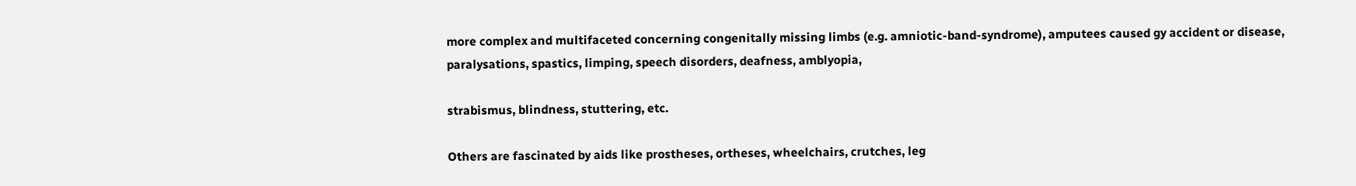more complex and multifaceted concerning congenitally missing limbs (e.g. amniotic-band-syndrome), amputees caused gy accident or disease, paralysations, spastics, limping, speech disorders, deafness, amblyopia,

strabismus, blindness, stuttering, etc.

Others are fascinated by aids like prostheses, ortheses, wheelchairs, crutches, leg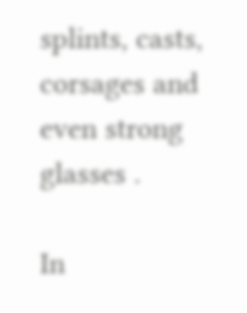splints, casts, corsages and even strong glasses .

In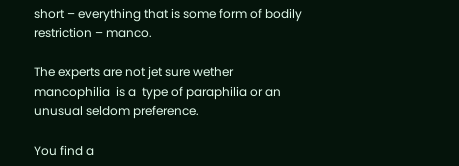short – everything that is some form of bodily restriction – manco.

The experts are not jet sure wether mancophilia  is a  type of paraphilia or an unusual seldom preference.

You find a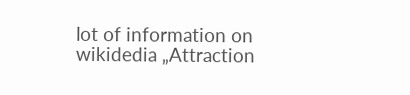lot of information on wikidedia „Attraction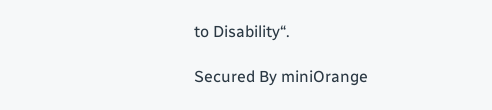to Disability“.

Secured By miniOrange